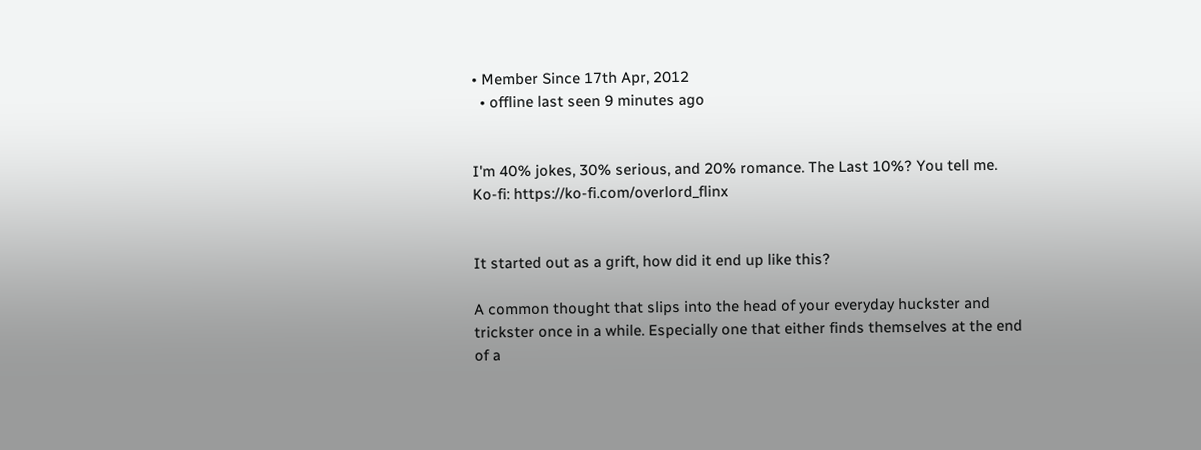• Member Since 17th Apr, 2012
  • offline last seen 9 minutes ago


I'm 40% jokes, 30% serious, and 20% romance. The Last 10%? You tell me. Ko-fi: https://ko-fi.com/overlord_flinx


It started out as a grift, how did it end up like this?

A common thought that slips into the head of your everyday huckster and trickster once in a while. Especially one that either finds themselves at the end of a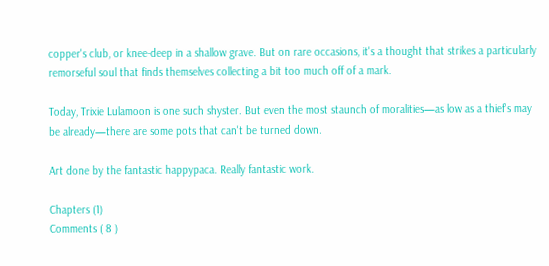copper's club, or knee-deep in a shallow grave. But on rare occasions, it's a thought that strikes a particularly remorseful soul that finds themselves collecting a bit too much off of a mark.

Today, Trixie Lulamoon is one such shyster. But even the most staunch of moralities—as low as a thief's may be already—there are some pots that can't be turned down.

Art done by the fantastic happypaca. Really fantastic work.

Chapters (1)
Comments ( 8 )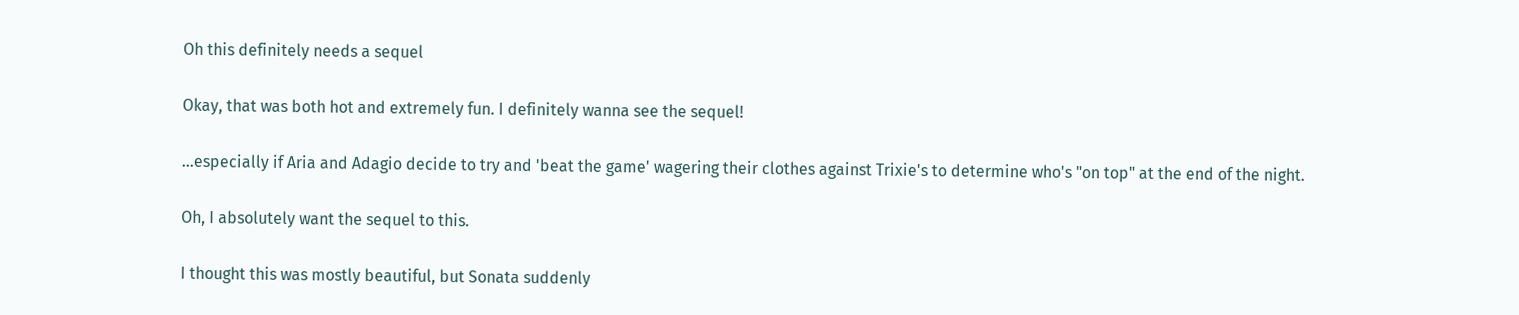Oh this definitely needs a sequel

Okay, that was both hot and extremely fun. I definitely wanna see the sequel!

...especially if Aria and Adagio decide to try and 'beat the game' wagering their clothes against Trixie's to determine who's "on top" at the end of the night.

Oh, I absolutely want the sequel to this.

I thought this was mostly beautiful, but Sonata suddenly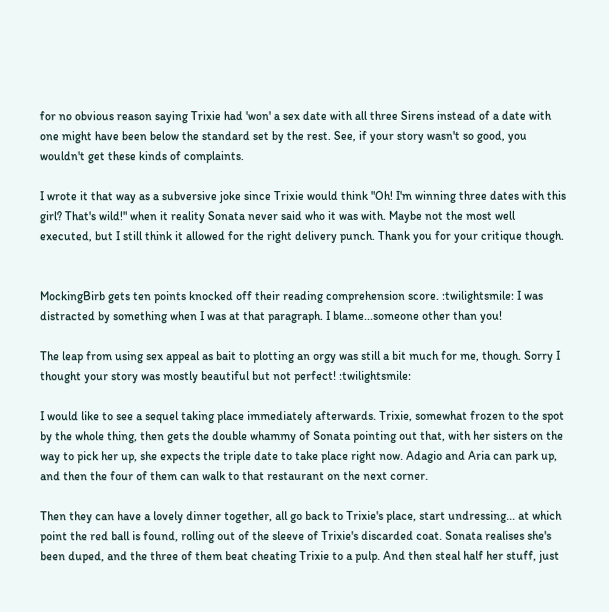for no obvious reason saying Trixie had 'won' a sex date with all three Sirens instead of a date with one might have been below the standard set by the rest. See, if your story wasn't so good, you wouldn't get these kinds of complaints.

I wrote it that way as a subversive joke since Trixie would think "Oh! I'm winning three dates with this girl? That's wild!" when it reality Sonata never said who it was with. Maybe not the most well executed, but I still think it allowed for the right delivery punch. Thank you for your critique though.


MockingBirb gets ten points knocked off their reading comprehension score. :twilightsmile: I was distracted by something when I was at that paragraph. I blame...someone other than you!

The leap from using sex appeal as bait to plotting an orgy was still a bit much for me, though. Sorry I thought your story was mostly beautiful but not perfect! :twilightsmile:

I would like to see a sequel taking place immediately afterwards. Trixie, somewhat frozen to the spot by the whole thing, then gets the double whammy of Sonata pointing out that, with her sisters on the way to pick her up, she expects the triple date to take place right now. Adagio and Aria can park up, and then the four of them can walk to that restaurant on the next corner.

Then they can have a lovely dinner together, all go back to Trixie's place, start undressing... at which point the red ball is found, rolling out of the sleeve of Trixie's discarded coat. Sonata realises she's been duped, and the three of them beat cheating Trixie to a pulp. And then steal half her stuff, just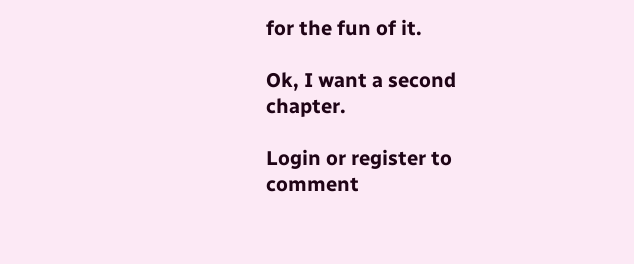for the fun of it.

Ok, I want a second chapter.

Login or register to comment